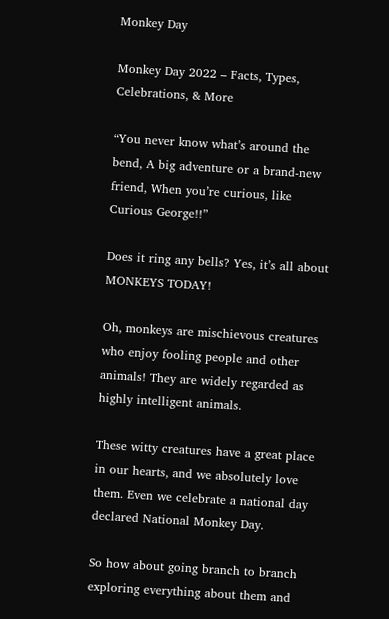Monkey Day

Monkey Day 2022 – Facts, Types, Celebrations, & More

“You never know what’s around the bend, A big adventure or a brand-new friend, When you’re curious, like Curious George!!”

Does it ring any bells? Yes, it’s all about MONKEYS TODAY!

Oh, monkeys are mischievous creatures who enjoy fooling people and other animals! They are widely regarded as highly intelligent animals.

These witty creatures have a great place in our hearts, and we absolutely love them. Even we celebrate a national day declared National Monkey Day.

So how about going branch to branch exploring everything about them and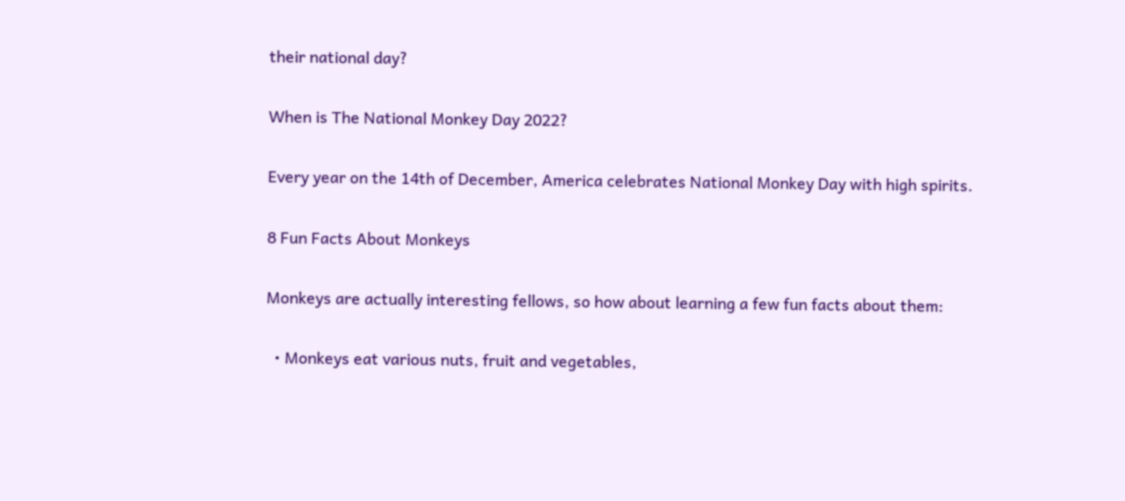their national day?

When is The National Monkey Day 2022?

Every year on the 14th of December, America celebrates National Monkey Day with high spirits.

8 Fun Facts About Monkeys

Monkeys are actually interesting fellows, so how about learning a few fun facts about them:

  • Monkeys eat various nuts, fruit and vegetables,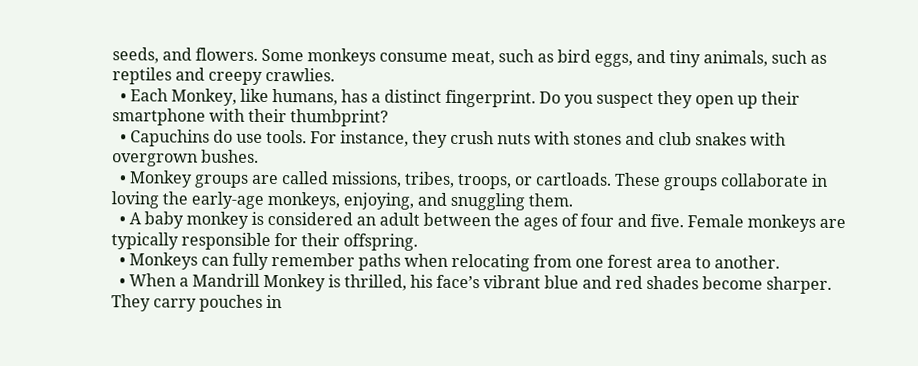seeds, and flowers. Some monkeys consume meat, such as bird eggs, and tiny animals, such as reptiles and creepy crawlies.
  • Each Monkey, like humans, has a distinct fingerprint. Do you suspect they open up their smartphone with their thumbprint?
  • Capuchins do use tools. For instance, they crush nuts with stones and club snakes with overgrown bushes.
  • Monkey groups are called missions, tribes, troops, or cartloads. These groups collaborate in loving the early-age monkeys, enjoying, and snuggling them.
  • A baby monkey is considered an adult between the ages of four and five. Female monkeys are typically responsible for their offspring.
  • Monkeys can fully remember paths when relocating from one forest area to another.
  • When a Mandrill Monkey is thrilled, his face’s vibrant blue and red shades become sharper. They carry pouches in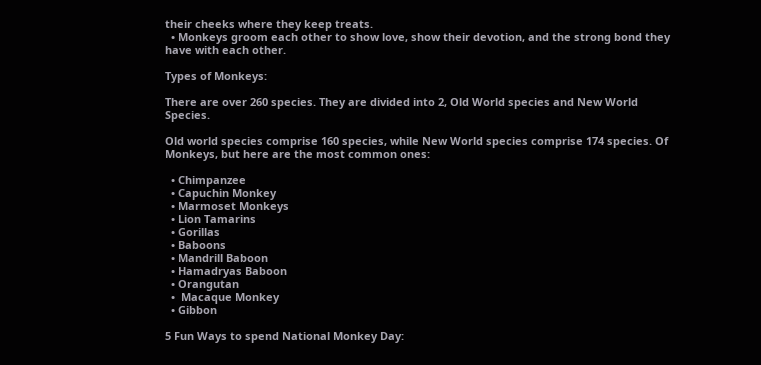their cheeks where they keep treats.
  • Monkeys groom each other to show love, show their devotion, and the strong bond they have with each other.

Types of Monkeys:

There are over 260 species. They are divided into 2, Old World species and New World Species.

Old world species comprise 160 species, while New World species comprise 174 species. Of Monkeys, but here are the most common ones:

  • Chimpanzee
  • Capuchin Monkey
  • Marmoset Monkeys
  • Lion Tamarins
  • Gorillas
  • Baboons
  • Mandrill Baboon
  • Hamadryas Baboon
  • Orangutan
  •  Macaque Monkey
  • Gibbon

5 Fun Ways to spend National Monkey Day: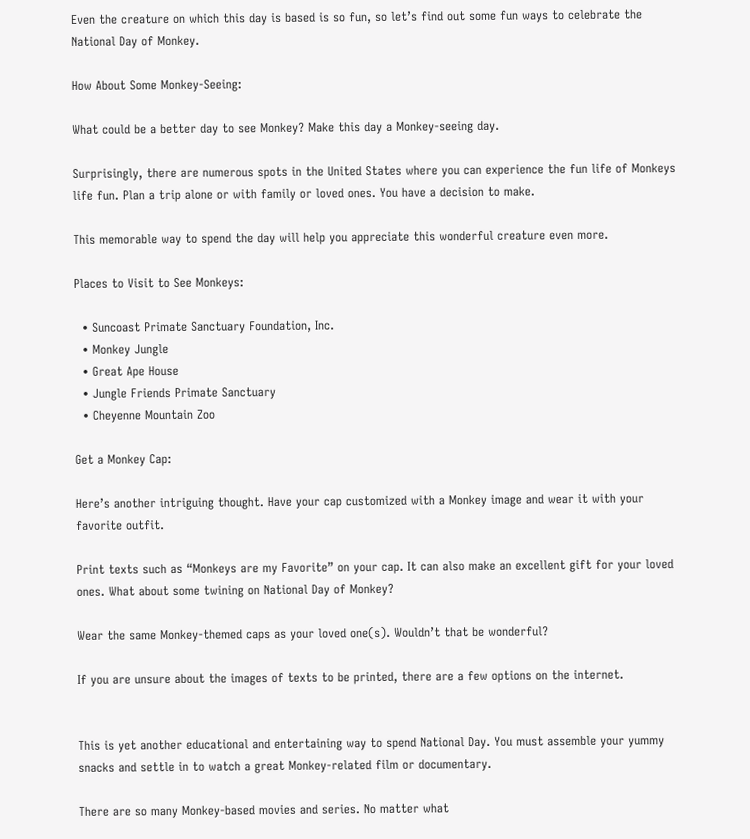Even the creature on which this day is based is so fun, so let’s find out some fun ways to celebrate the National Day of Monkey.

How About Some Monkey-Seeing:

What could be a better day to see Monkey? Make this day a Monkey-seeing day.

Surprisingly, there are numerous spots in the United States where you can experience the fun life of Monkeys life fun. Plan a trip alone or with family or loved ones. You have a decision to make.

This memorable way to spend the day will help you appreciate this wonderful creature even more.

Places to Visit to See Monkeys:

  • Suncoast Primate Sanctuary Foundation, Inc.
  • Monkey Jungle
  • Great Ape House
  • Jungle Friends Primate Sanctuary
  • Cheyenne Mountain Zoo

Get a Monkey Cap:

Here’s another intriguing thought. Have your cap customized with a Monkey image and wear it with your favorite outfit.

Print texts such as “Monkeys are my Favorite” on your cap. It can also make an excellent gift for your loved ones. What about some twining on National Day of Monkey?

Wear the same Monkey-themed caps as your loved one(s). Wouldn’t that be wonderful?

If you are unsure about the images of texts to be printed, there are a few options on the internet.


This is yet another educational and entertaining way to spend National Day. You must assemble your yummy snacks and settle in to watch a great Monkey-related film or documentary.

There are so many Monkey-based movies and series. No matter what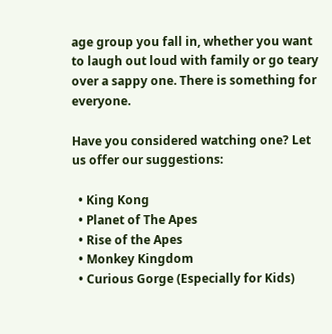age group you fall in, whether you want to laugh out loud with family or go teary over a sappy one. There is something for everyone.

Have you considered watching one? Let us offer our suggestions:

  • King Kong
  • Planet of The Apes
  • Rise of the Apes
  • Monkey Kingdom
  • Curious Gorge (Especially for Kids)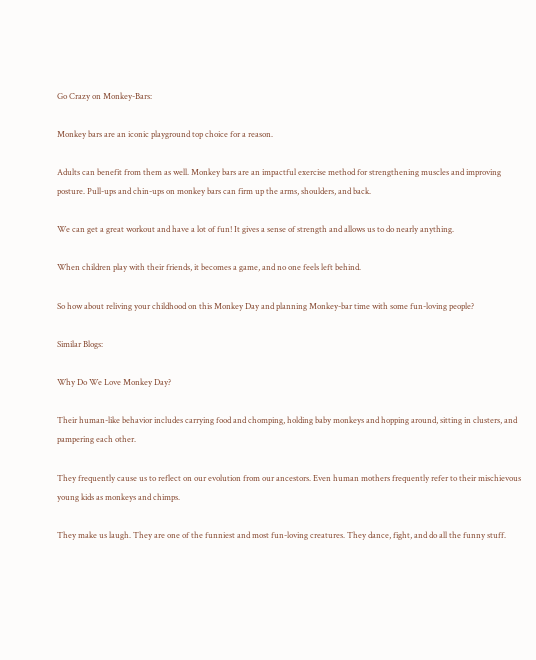Go Crazy on Monkey-Bars:

Monkey bars are an iconic playground top choice for a reason.

Adults can benefit from them as well. Monkey bars are an impactful exercise method for strengthening muscles and improving posture. Pull-ups and chin-ups on monkey bars can firm up the arms, shoulders, and back.

We can get a great workout and have a lot of fun! It gives a sense of strength and allows us to do nearly anything.

When children play with their friends, it becomes a game, and no one feels left behind.

So how about reliving your childhood on this Monkey Day and planning Monkey-bar time with some fun-loving people?

Similar Blogs:

Why Do We Love Monkey Day?

Their human-like behavior includes carrying food and chomping, holding baby monkeys and hopping around, sitting in clusters, and pampering each other.

They frequently cause us to reflect on our evolution from our ancestors. Even human mothers frequently refer to their mischievous young kids as monkeys and chimps.

They make us laugh. They are one of the funniest and most fun-loving creatures. They dance, fight, and do all the funny stuff.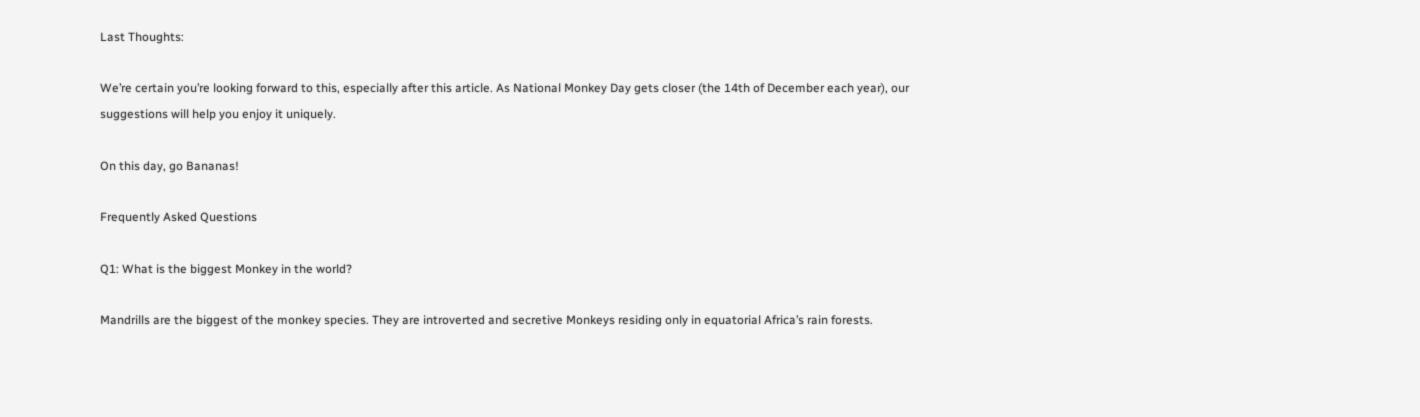Last Thoughts:

We’re certain you’re looking forward to this, especially after this article. As National Monkey Day gets closer (the 14th of December each year), our suggestions will help you enjoy it uniquely.

On this day, go Bananas!

Frequently Asked Questions

Q1: What is the biggest Monkey in the world?

Mandrills are the biggest of the monkey species. They are introverted and secretive Monkeys residing only in equatorial Africa’s rain forests.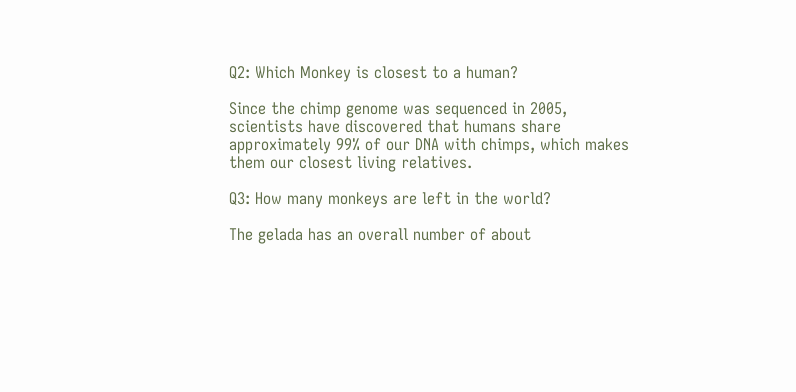Q2: Which Monkey is closest to a human?

Since the chimp genome was sequenced in 2005, scientists have discovered that humans share approximately 99% of our DNA with chimps, which makes them our closest living relatives.

Q3: How many monkeys are left in the world?

The gelada has an overall number of about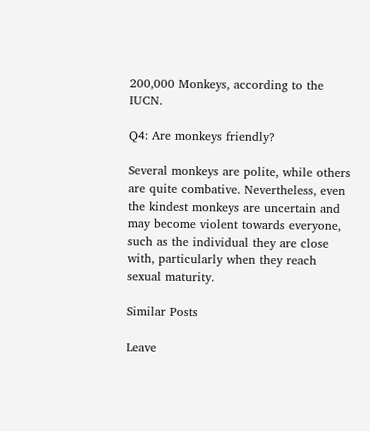200,000 Monkeys, according to the IUCN.

Q4: Are monkeys friendly?

Several monkeys are polite, while others are quite combative. Nevertheless, even the kindest monkeys are uncertain and may become violent towards everyone, such as the individual they are close with, particularly when they reach sexual maturity.

Similar Posts

Leave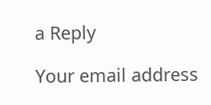a Reply

Your email address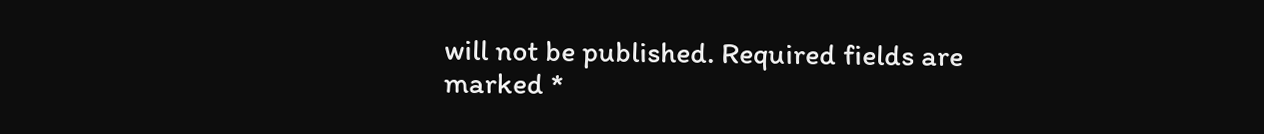will not be published. Required fields are marked *